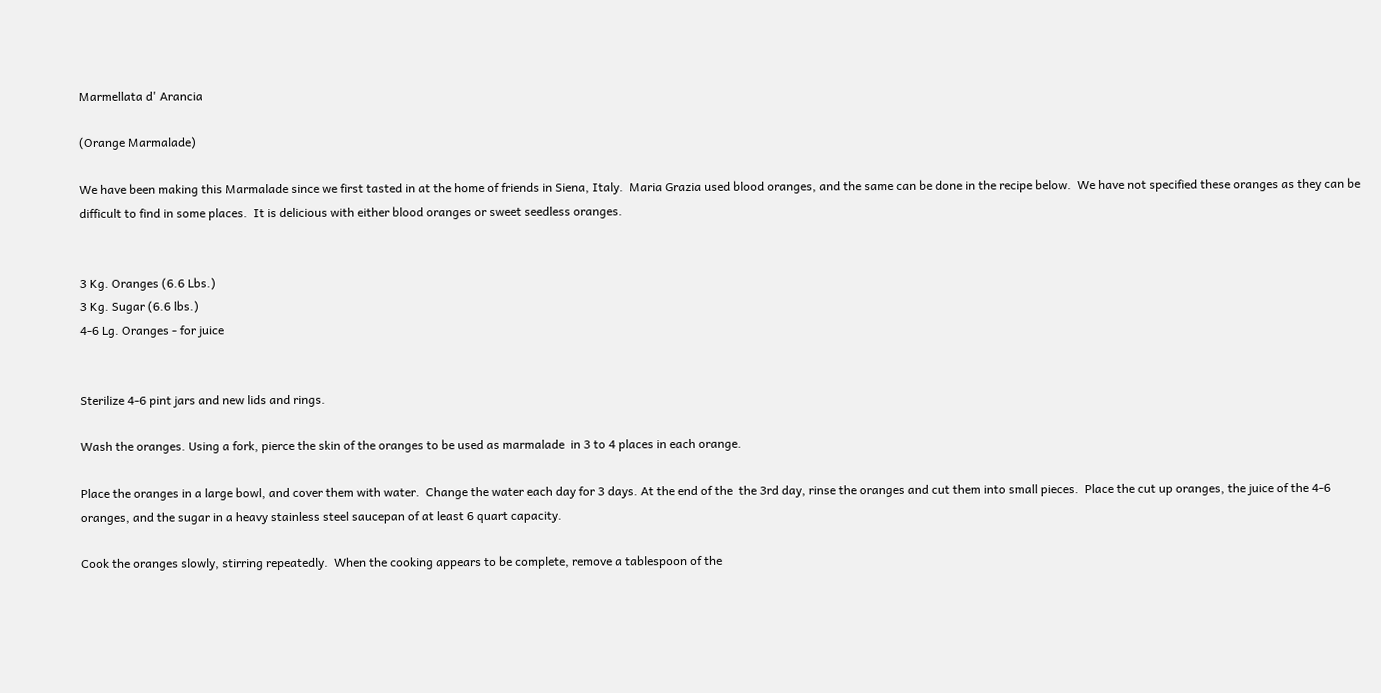Marmellata d' Arancia

(Orange Marmalade)

We have been making this Marmalade since we first tasted in at the home of friends in Siena, Italy.  Maria Grazia used blood oranges, and the same can be done in the recipe below.  We have not specified these oranges as they can be difficult to find in some places.  It is delicious with either blood oranges or sweet seedless oranges.


3 Kg. Oranges (6.6 Lbs.)
3 Kg. Sugar (6.6 lbs.)
4-6 Lg. Oranges - for juice


Sterilize 4-6 pint jars and new lids and rings.

Wash the oranges. Using a fork, pierce the skin of the oranges to be used as marmalade  in 3 to 4 places in each orange.

Place the oranges in a large bowl, and cover them with water.  Change the water each day for 3 days. At the end of the  the 3rd day, rinse the oranges and cut them into small pieces.  Place the cut up oranges, the juice of the 4-6 oranges, and the sugar in a heavy stainless steel saucepan of at least 6 quart capacity.

Cook the oranges slowly, stirring repeatedly.  When the cooking appears to be complete, remove a tablespoon of the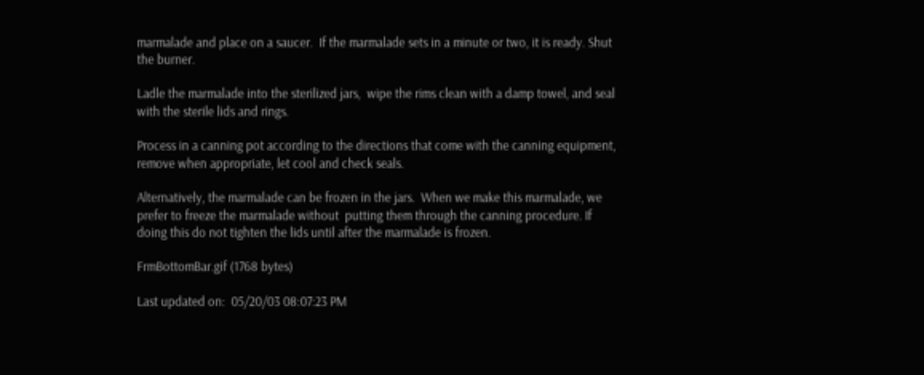marmalade and place on a saucer.  If the marmalade sets in a minute or two, it is ready. Shut the burner.

Ladle the marmalade into the sterilized jars,  wipe the rims clean with a damp towel, and seal with the sterile lids and rings.

Process in a canning pot according to the directions that come with the canning equipment, remove when appropriate, let cool and check seals.

Alternatively, the marmalade can be frozen in the jars.  When we make this marmalade, we prefer to freeze the marmalade without  putting them through the canning procedure. If doing this do not tighten the lids until after the marmalade is frozen.

FrmBottomBar.gif (1768 bytes)

Last updated on:  05/20/03 08:07:23 PM